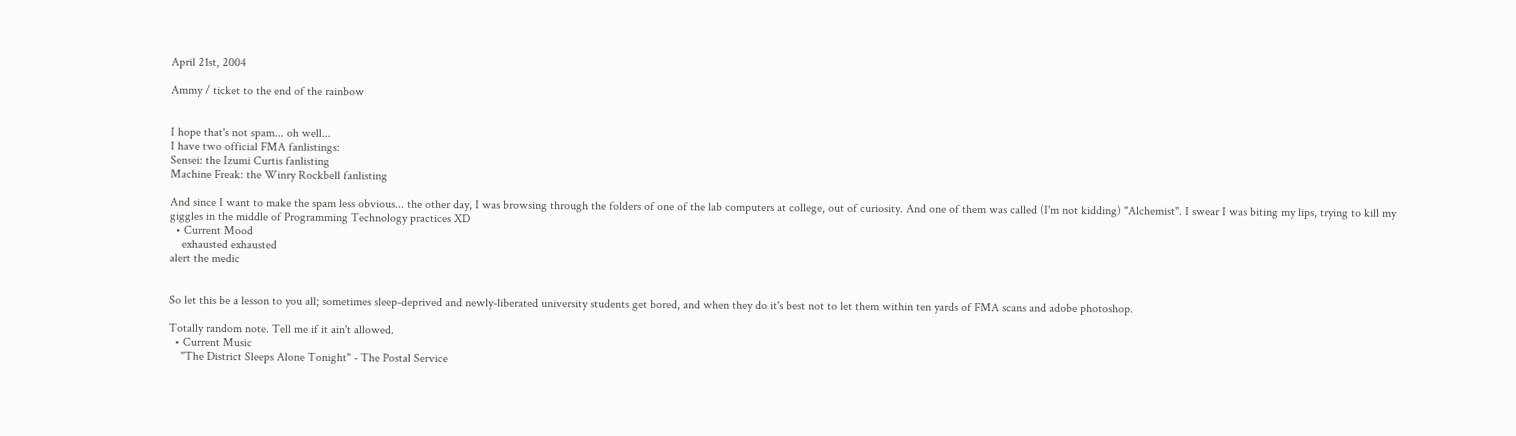April 21st, 2004

Ammy / ticket to the end of the rainbow


I hope that's not spam... oh well...
I have two official FMA fanlistings:
Sensei: the Izumi Curtis fanlisting
Machine Freak: the Winry Rockbell fanlisting

And since I want to make the spam less obvious... the other day, I was browsing through the folders of one of the lab computers at college, out of curiosity. And one of them was called (I'm not kidding) "Alchemist". I swear I was biting my lips, trying to kill my giggles in the middle of Programming Technology practices XD
  • Current Mood
    exhausted exhausted
alert the medic


So let this be a lesson to you all; sometimes sleep-deprived and newly-liberated university students get bored, and when they do it's best not to let them within ten yards of FMA scans and adobe photoshop.

Totally random note. Tell me if it ain't allowed.
  • Current Music
    "The District Sleeps Alone Tonight" - The Postal Service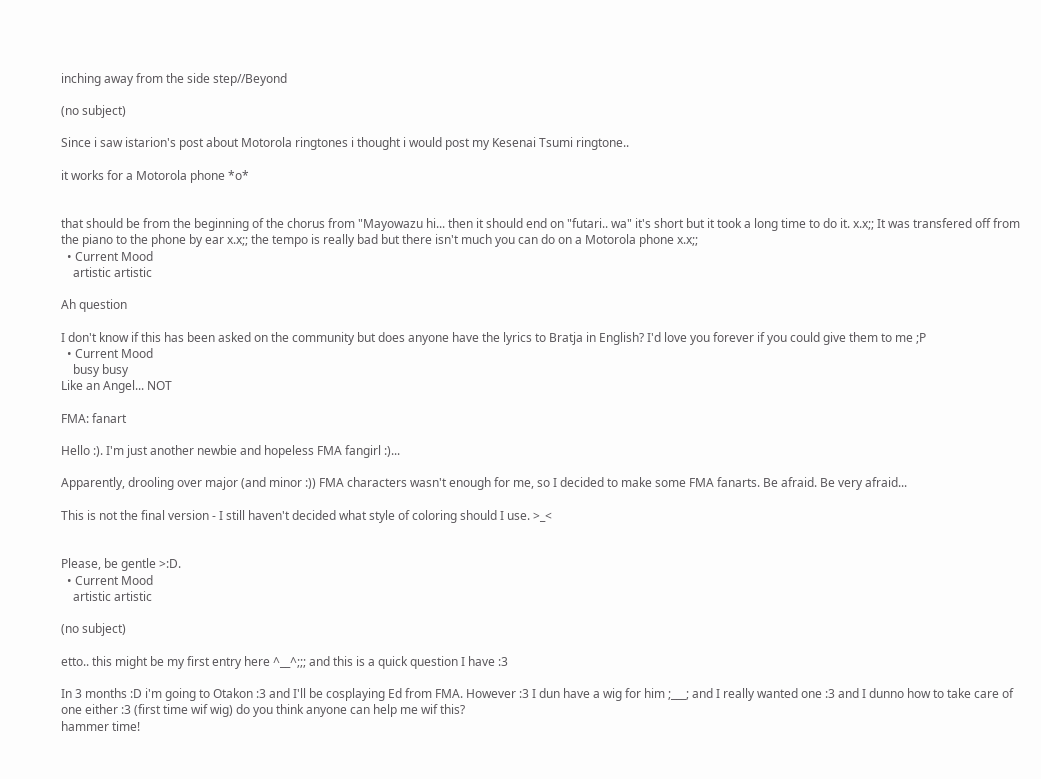inching away from the side step//Beyond

(no subject)

Since i saw istarion's post about Motorola ringtones i thought i would post my Kesenai Tsumi ringtone..

it works for a Motorola phone *o*


that should be from the beginning of the chorus from "Mayowazu hi... then it should end on "futari.. wa" it's short but it took a long time to do it. x.x;; It was transfered off from the piano to the phone by ear x.x;; the tempo is really bad but there isn't much you can do on a Motorola phone x.x;;
  • Current Mood
    artistic artistic

Ah question

I don't know if this has been asked on the community but does anyone have the lyrics to Bratja in English? I'd love you forever if you could give them to me ;P
  • Current Mood
    busy busy
Like an Angel... NOT

FMA: fanart

Hello :). I'm just another newbie and hopeless FMA fangirl :)...

Apparently, drooling over major (and minor :)) FMA characters wasn't enough for me, so I decided to make some FMA fanarts. Be afraid. Be very afraid...

This is not the final version - I still haven't decided what style of coloring should I use. >_<


Please, be gentle >:D.
  • Current Mood
    artistic artistic

(no subject)

etto.. this might be my first entry here ^__^;;; and this is a quick question I have :3

In 3 months :D i'm going to Otakon :3 and I'll be cosplaying Ed from FMA. However :3 I dun have a wig for him ;___; and I really wanted one :3 and I dunno how to take care of one either :3 (first time wif wig) do you think anyone can help me wif this?
hammer time!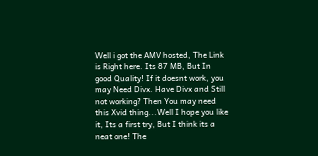Well i got the AMV hosted, The Link is Right here. Its 87 MB, But In good Quality! If it doesnt work, you may Need Divx. Have Divx and Still not working? Then You may need this Xvid thing...Well I hope you like it, Its a first try, But I think its a neat one! The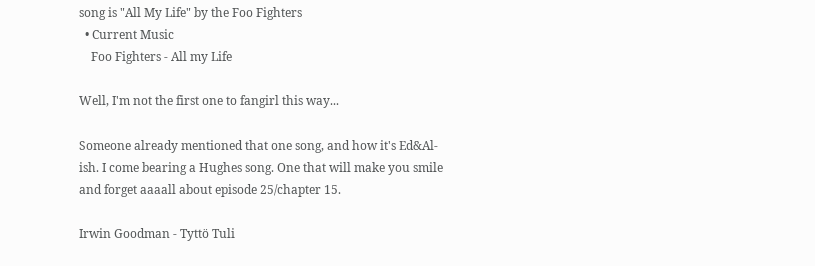song is "All My Life" by the Foo Fighters
  • Current Music
    Foo Fighters - All my Life

Well, I'm not the first one to fangirl this way...

Someone already mentioned that one song, and how it's Ed&Al-ish. I come bearing a Hughes song. One that will make you smile and forget aaaall about episode 25/chapter 15.

Irwin Goodman - Tyttö Tuli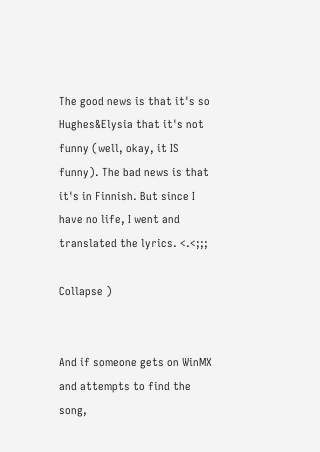The good news is that it's so Hughes&Elysia that it's not funny (well, okay, it IS funny). The bad news is that it's in Finnish. But since I have no life, I went and translated the lyrics. <.<;;;

Collapse )


And if someone gets on WinMX and attempts to find the song,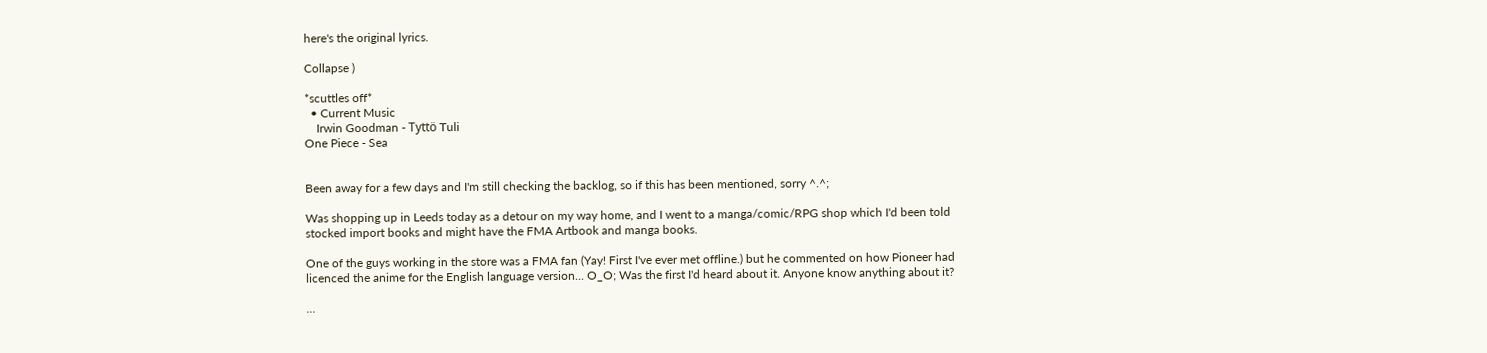here's the original lyrics.

Collapse )

*scuttles off*
  • Current Music
    Irwin Goodman - Tyttö Tuli
One Piece - Sea


Been away for a few days and I'm still checking the backlog, so if this has been mentioned, sorry ^.^;

Was shopping up in Leeds today as a detour on my way home, and I went to a manga/comic/RPG shop which I'd been told stocked import books and might have the FMA Artbook and manga books.

One of the guys working in the store was a FMA fan (Yay! First I've ever met offline.) but he commented on how Pioneer had licenced the anime for the English language version... O_O; Was the first I'd heard about it. Anyone know anything about it?

...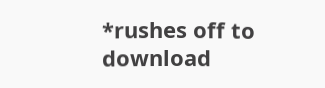*rushes off to download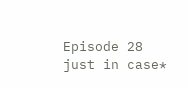Episode 28 just in case*